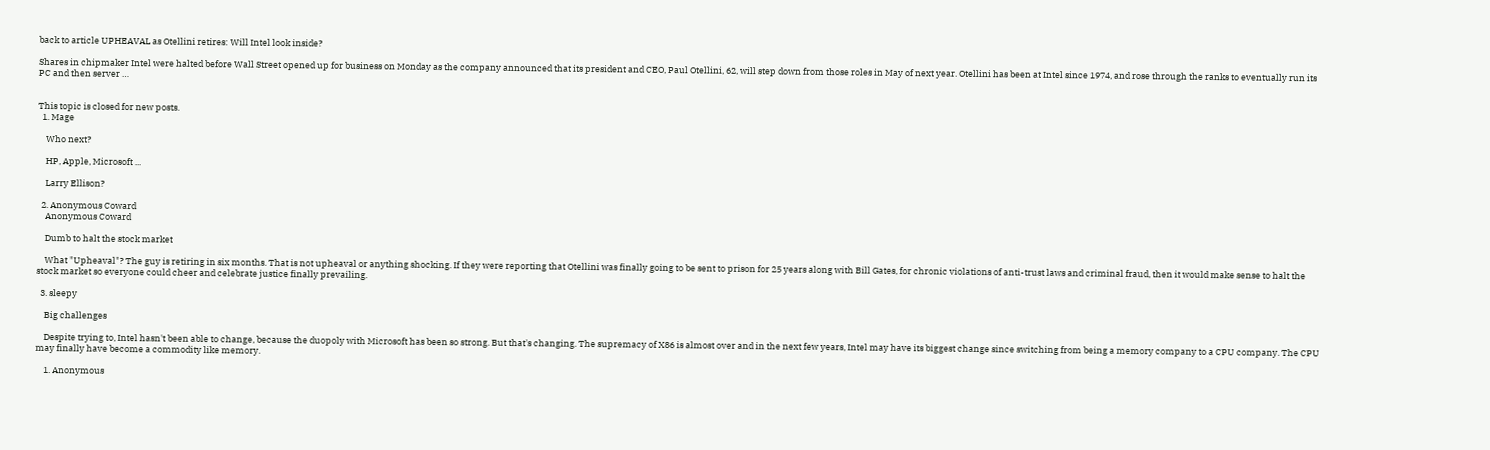back to article UPHEAVAL as Otellini retires: Will Intel look inside?

Shares in chipmaker Intel were halted before Wall Street opened up for business on Monday as the company announced that its president and CEO, Paul Otellini, 62, will step down from those roles in May of next year. Otellini has been at Intel since 1974, and rose through the ranks to eventually run its PC and then server …


This topic is closed for new posts.
  1. Mage

    Who next?

    HP, Apple, Microsoft ...

    Larry Ellison?

  2. Anonymous Coward
    Anonymous Coward

    Dumb to halt the stock market

    What "Upheaval"? The guy is retiring in six months. That is not upheaval or anything shocking. If they were reporting that Otellini was finally going to be sent to prison for 25 years along with Bill Gates, for chronic violations of anti-trust laws and criminal fraud, then it would make sense to halt the stock market so everyone could cheer and celebrate justice finally prevailing.

  3. sleepy

    Big challenges

    Despite trying to, Intel hasn't been able to change, because the duopoly with Microsoft has been so strong. But that's changing. The supremacy of X86 is almost over and in the next few years, Intel may have its biggest change since switching from being a memory company to a CPU company. The CPU may finally have become a commodity like memory.

    1. Anonymous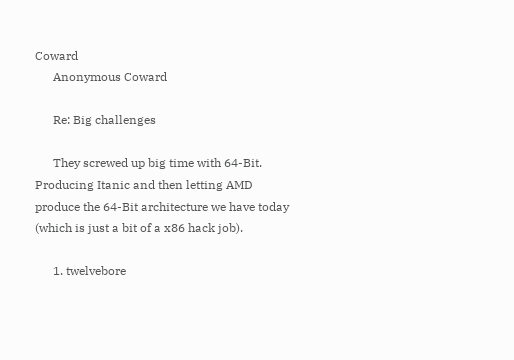Coward
      Anonymous Coward

      Re: Big challenges

      They screwed up big time with 64-Bit. Producing Itanic and then letting AMD produce the 64-Bit architecture we have today (which is just a bit of a x86 hack job).

      1. twelvebore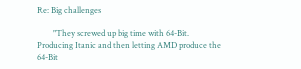Re: Big challenges

        "They screwed up big time with 64-Bit. Producing Itanic and then letting AMD produce the 64-Bit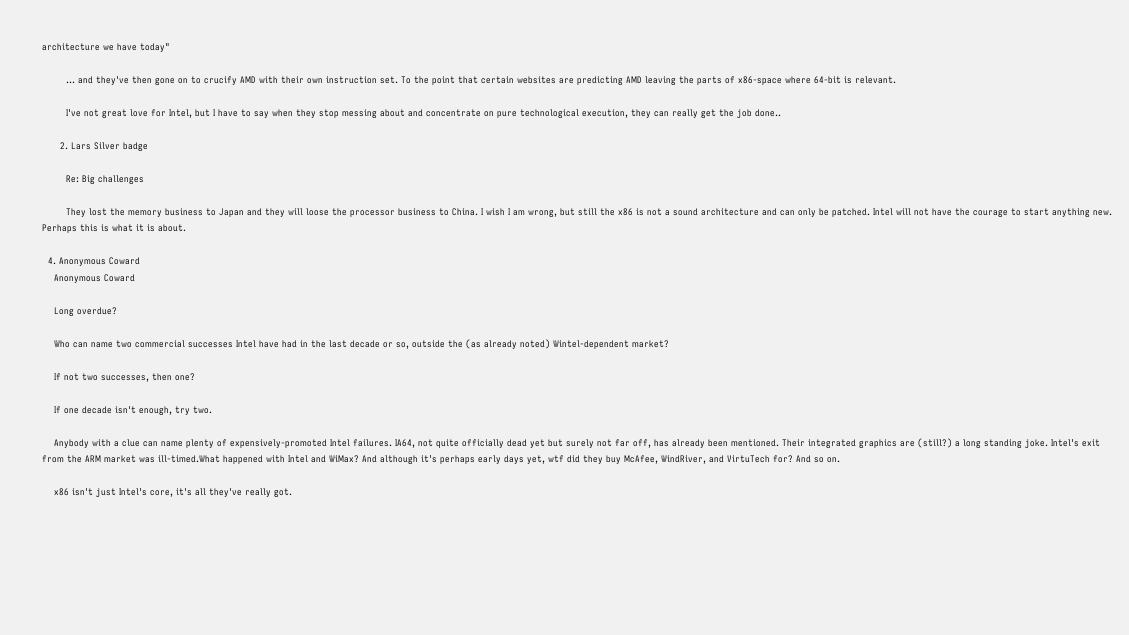architecture we have today"

        ... and they've then gone on to crucify AMD with their own instruction set. To the point that certain websites are predicting AMD leaving the parts of x86-space where 64-bit is relevant.

        I've not great love for Intel, but I have to say when they stop messing about and concentrate on pure technological execution, they can really get the job done..

      2. Lars Silver badge

        Re: Big challenges

        They lost the memory business to Japan and they will loose the processor business to China. I wish I am wrong, but still the x86 is not a sound architecture and can only be patched. Intel will not have the courage to start anything new. Perhaps this is what it is about.

  4. Anonymous Coward
    Anonymous Coward

    Long overdue?

    Who can name two commercial successes Intel have had in the last decade or so, outside the (as already noted) Wintel-dependent market?

    If not two successes, then one?

    If one decade isn't enough, try two.

    Anybody with a clue can name plenty of expensively-promoted Intel failures. IA64, not quite officially dead yet but surely not far off, has already been mentioned. Their integrated graphics are (still?) a long standing joke. Intel's exit from the ARM market was ill-timed.What happened with Intel and WiMax? And although it's perhaps early days yet, wtf did they buy McAfee, WindRiver, and VirtuTech for? And so on.

    x86 isn't just Intel's core, it's all they've really got.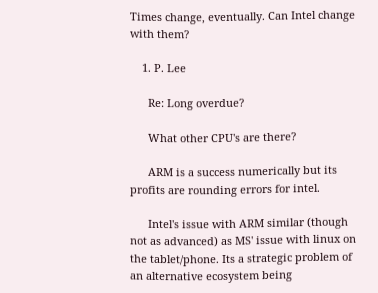Times change, eventually. Can Intel change with them?

    1. P. Lee

      Re: Long overdue?

      What other CPU's are there?

      ARM is a success numerically but its profits are rounding errors for intel.

      Intel's issue with ARM similar (though not as advanced) as MS' issue with linux on the tablet/phone. Its a strategic problem of an alternative ecosystem being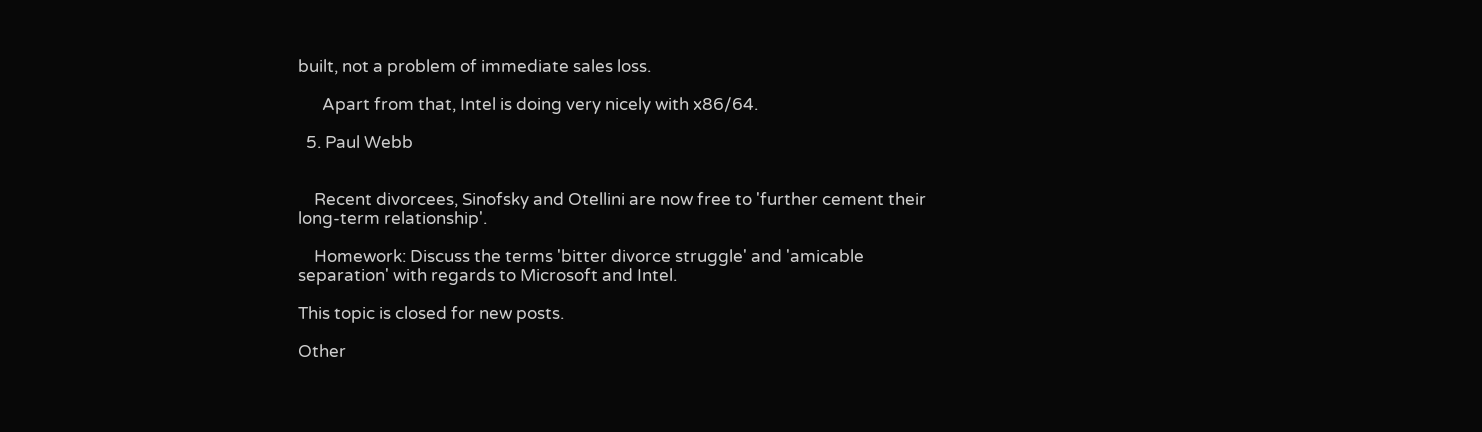built, not a problem of immediate sales loss.

      Apart from that, Intel is doing very nicely with x86/64.

  5. Paul Webb


    Recent divorcees, Sinofsky and Otellini are now free to 'further cement their long-term relationship'.

    Homework: Discuss the terms 'bitter divorce struggle' and 'amicable separation' with regards to Microsoft and Intel.

This topic is closed for new posts.

Other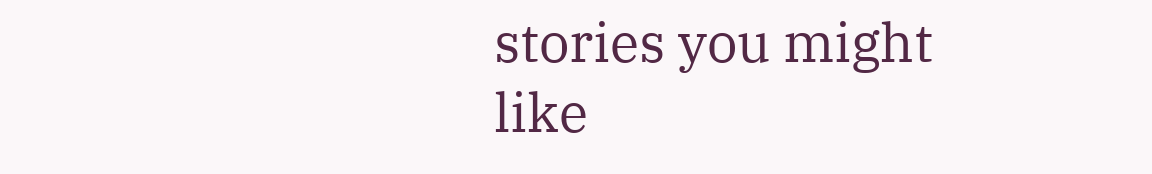stories you might like